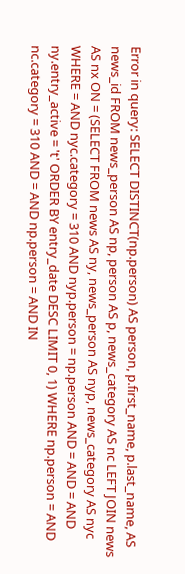Error in query: SELECT DISTINCT(np.person) AS person, p.first_name, p.last_name, AS news_id FROM news_person AS np, person AS p, news_category AS nc LEFT JOIN news AS nx ON = (SELECT FROM news AS ny, news_person AS nyp, news_category AS nyc WHERE = AND nyc.category = 310 AND nyp.person = np.person AND = AND = AND ny.entry_active = 't' ORDER BY entry_date DESC LIMIT 0, 1) WHERE np.person = AND nc.category = 310 AND = AND np.person = AND IN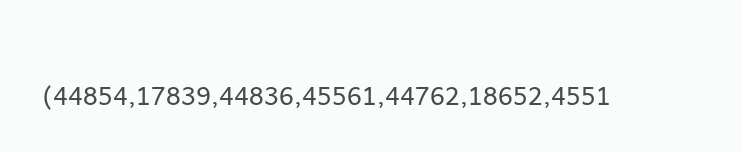(44854,17839,44836,45561,44762,18652,4551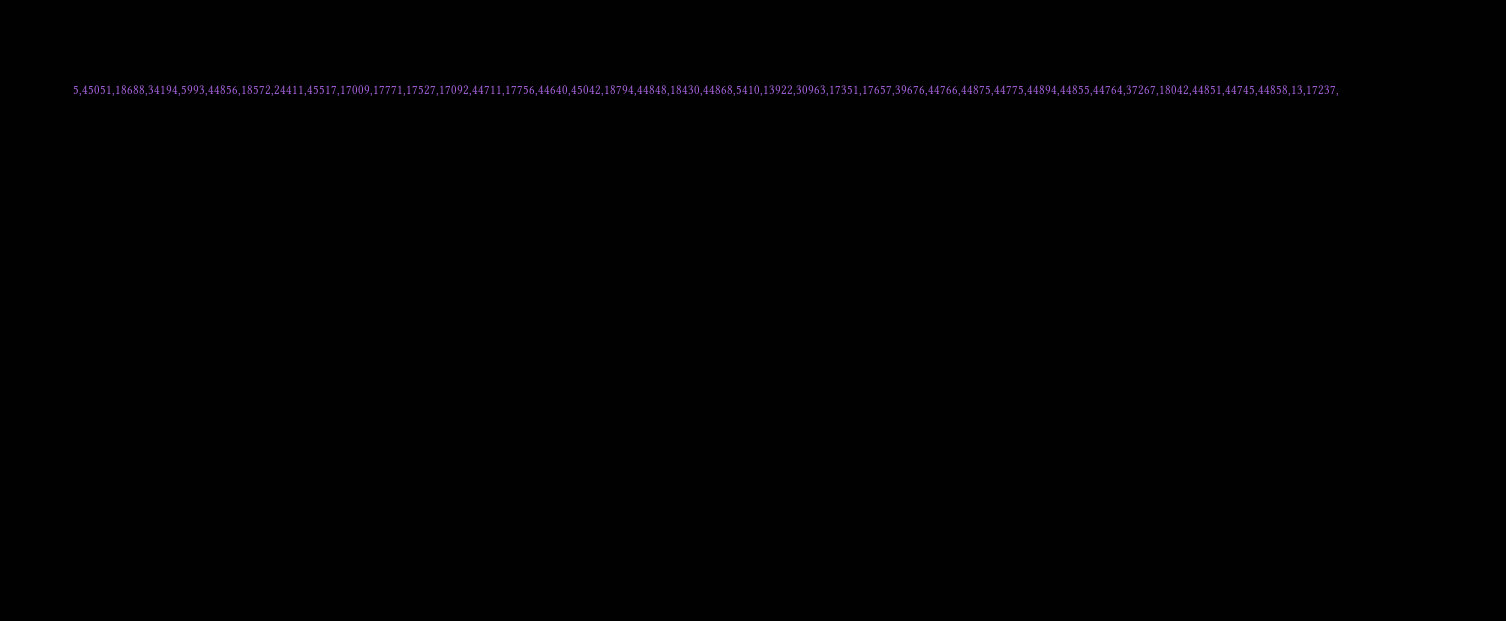5,45051,18688,34194,5993,44856,18572,24411,45517,17009,17771,17527,17092,44711,17756,44640,45042,18794,44848,18430,44868,5410,13922,30963,17351,17657,39676,44766,44875,44775,44894,44855,44764,37267,18042,44851,44745,44858,13,17237,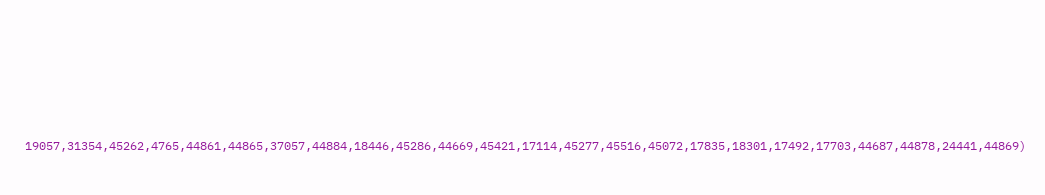19057,31354,45262,4765,44861,44865,37057,44884,18446,45286,44669,45421,17114,45277,45516,45072,17835,18301,17492,17703,44687,44878,24441,44869)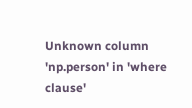Unknown column 'np.person' in 'where clause'